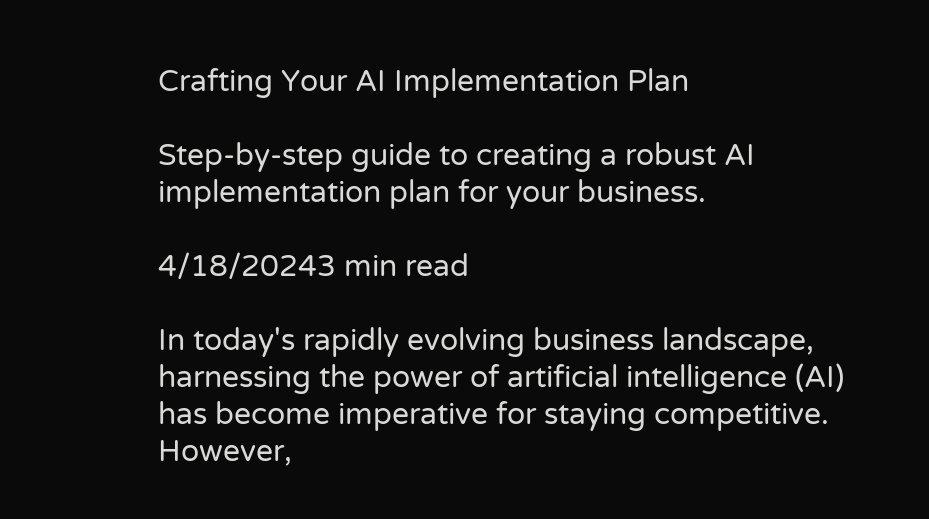Crafting Your AI Implementation Plan

Step-by-step guide to creating a robust AI implementation plan for your business.

4/18/20243 min read

In today's rapidly evolving business landscape, harnessing the power of artificial intelligence (AI) has become imperative for staying competitive. However,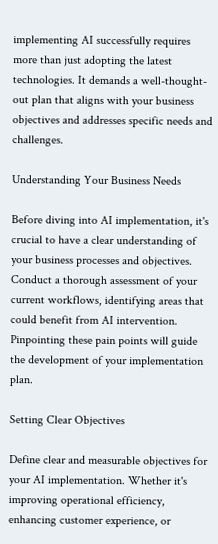implementing AI successfully requires more than just adopting the latest technologies. It demands a well-thought-out plan that aligns with your business objectives and addresses specific needs and challenges.

Understanding Your Business Needs

Before diving into AI implementation, it's crucial to have a clear understanding of your business processes and objectives. Conduct a thorough assessment of your current workflows, identifying areas that could benefit from AI intervention. Pinpointing these pain points will guide the development of your implementation plan.

Setting Clear Objectives

Define clear and measurable objectives for your AI implementation. Whether it's improving operational efficiency, enhancing customer experience, or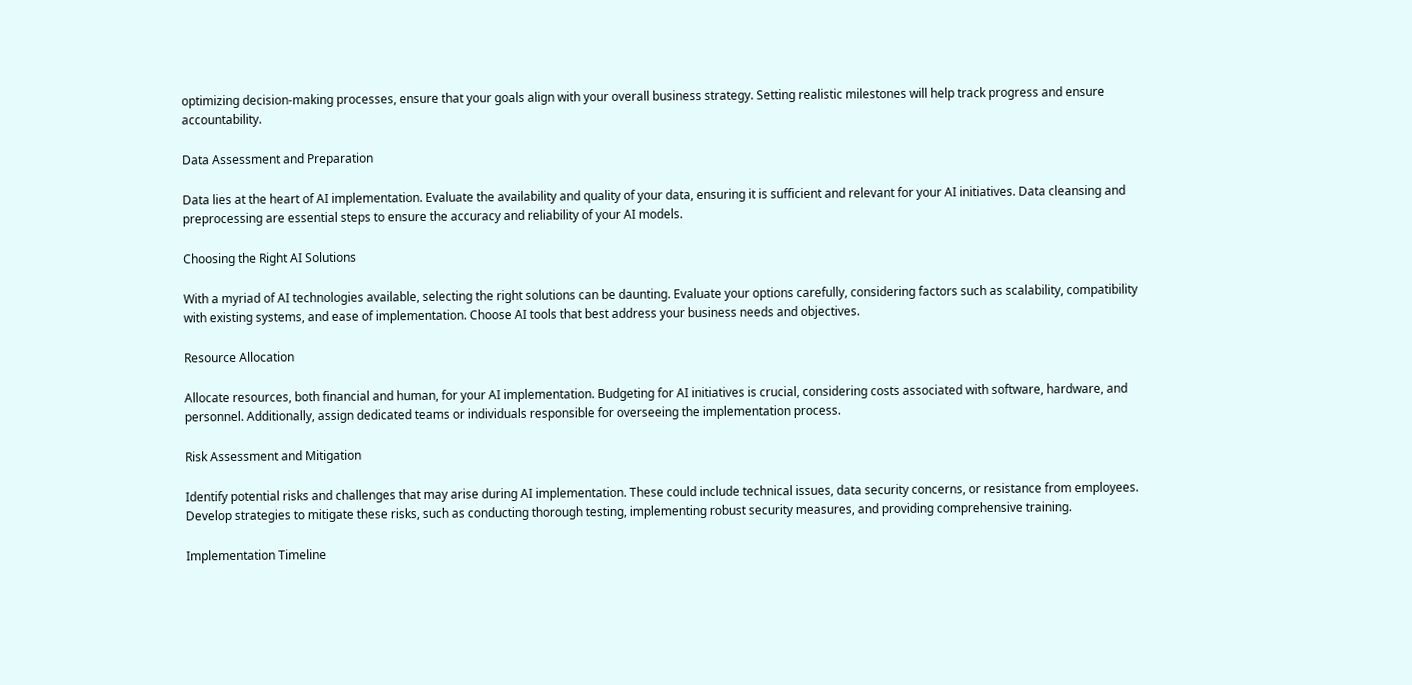optimizing decision-making processes, ensure that your goals align with your overall business strategy. Setting realistic milestones will help track progress and ensure accountability.

Data Assessment and Preparation

Data lies at the heart of AI implementation. Evaluate the availability and quality of your data, ensuring it is sufficient and relevant for your AI initiatives. Data cleansing and preprocessing are essential steps to ensure the accuracy and reliability of your AI models.

Choosing the Right AI Solutions

With a myriad of AI technologies available, selecting the right solutions can be daunting. Evaluate your options carefully, considering factors such as scalability, compatibility with existing systems, and ease of implementation. Choose AI tools that best address your business needs and objectives.

Resource Allocation

Allocate resources, both financial and human, for your AI implementation. Budgeting for AI initiatives is crucial, considering costs associated with software, hardware, and personnel. Additionally, assign dedicated teams or individuals responsible for overseeing the implementation process.

Risk Assessment and Mitigation

Identify potential risks and challenges that may arise during AI implementation. These could include technical issues, data security concerns, or resistance from employees. Develop strategies to mitigate these risks, such as conducting thorough testing, implementing robust security measures, and providing comprehensive training.

Implementation Timeline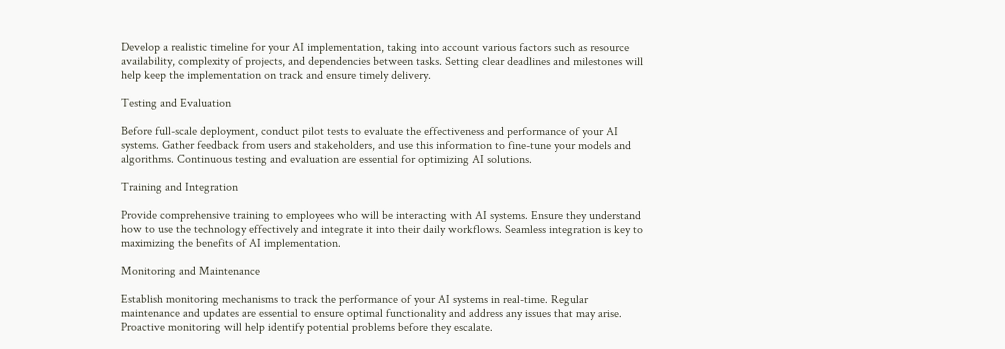Develop a realistic timeline for your AI implementation, taking into account various factors such as resource availability, complexity of projects, and dependencies between tasks. Setting clear deadlines and milestones will help keep the implementation on track and ensure timely delivery.

Testing and Evaluation

Before full-scale deployment, conduct pilot tests to evaluate the effectiveness and performance of your AI systems. Gather feedback from users and stakeholders, and use this information to fine-tune your models and algorithms. Continuous testing and evaluation are essential for optimizing AI solutions.

Training and Integration

Provide comprehensive training to employees who will be interacting with AI systems. Ensure they understand how to use the technology effectively and integrate it into their daily workflows. Seamless integration is key to maximizing the benefits of AI implementation.

Monitoring and Maintenance

Establish monitoring mechanisms to track the performance of your AI systems in real-time. Regular maintenance and updates are essential to ensure optimal functionality and address any issues that may arise. Proactive monitoring will help identify potential problems before they escalate.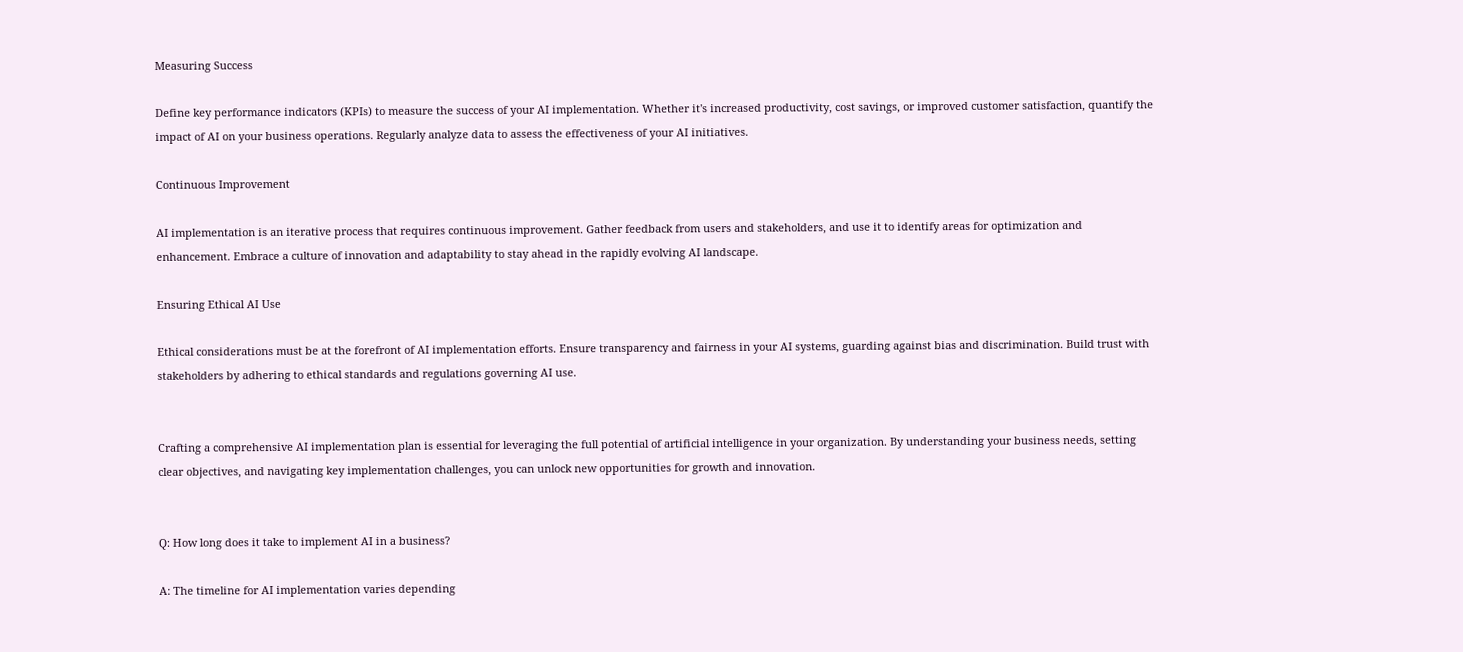Measuring Success

Define key performance indicators (KPIs) to measure the success of your AI implementation. Whether it's increased productivity, cost savings, or improved customer satisfaction, quantify the impact of AI on your business operations. Regularly analyze data to assess the effectiveness of your AI initiatives.

Continuous Improvement

AI implementation is an iterative process that requires continuous improvement. Gather feedback from users and stakeholders, and use it to identify areas for optimization and enhancement. Embrace a culture of innovation and adaptability to stay ahead in the rapidly evolving AI landscape.

Ensuring Ethical AI Use

Ethical considerations must be at the forefront of AI implementation efforts. Ensure transparency and fairness in your AI systems, guarding against bias and discrimination. Build trust with stakeholders by adhering to ethical standards and regulations governing AI use.


Crafting a comprehensive AI implementation plan is essential for leveraging the full potential of artificial intelligence in your organization. By understanding your business needs, setting clear objectives, and navigating key implementation challenges, you can unlock new opportunities for growth and innovation.


Q: How long does it take to implement AI in a business?

A: The timeline for AI implementation varies depending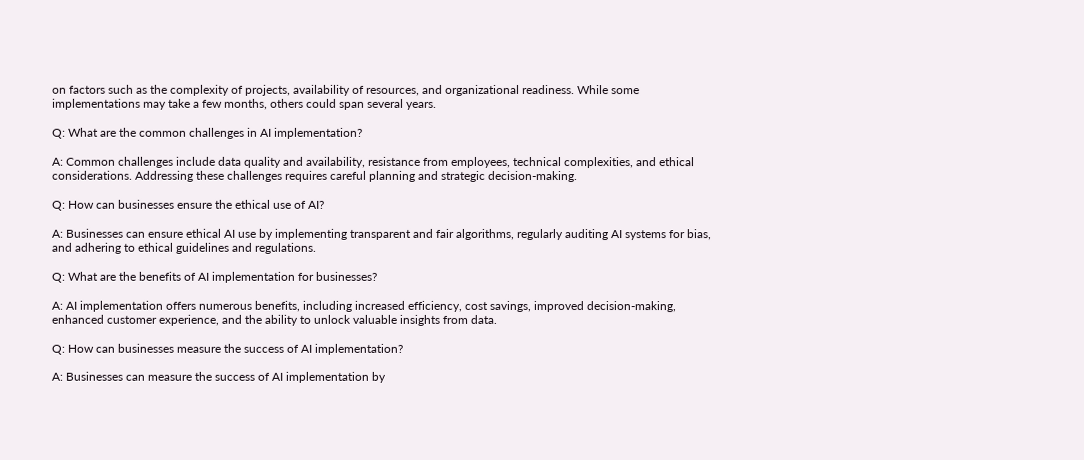on factors such as the complexity of projects, availability of resources, and organizational readiness. While some implementations may take a few months, others could span several years.

Q: What are the common challenges in AI implementation?

A: Common challenges include data quality and availability, resistance from employees, technical complexities, and ethical considerations. Addressing these challenges requires careful planning and strategic decision-making.

Q: How can businesses ensure the ethical use of AI?

A: Businesses can ensure ethical AI use by implementing transparent and fair algorithms, regularly auditing AI systems for bias, and adhering to ethical guidelines and regulations.

Q: What are the benefits of AI implementation for businesses?

A: AI implementation offers numerous benefits, including increased efficiency, cost savings, improved decision-making, enhanced customer experience, and the ability to unlock valuable insights from data.

Q: How can businesses measure the success of AI implementation?

A: Businesses can measure the success of AI implementation by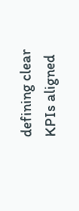defining clear KPIs aligned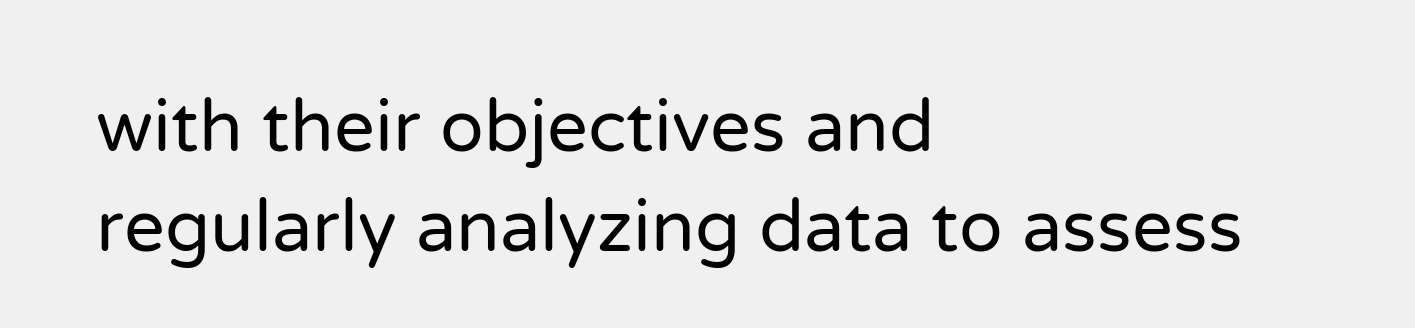with their objectives and regularly analyzing data to assess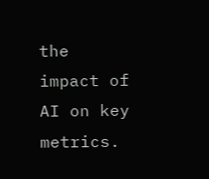the impact of AI on key metrics.